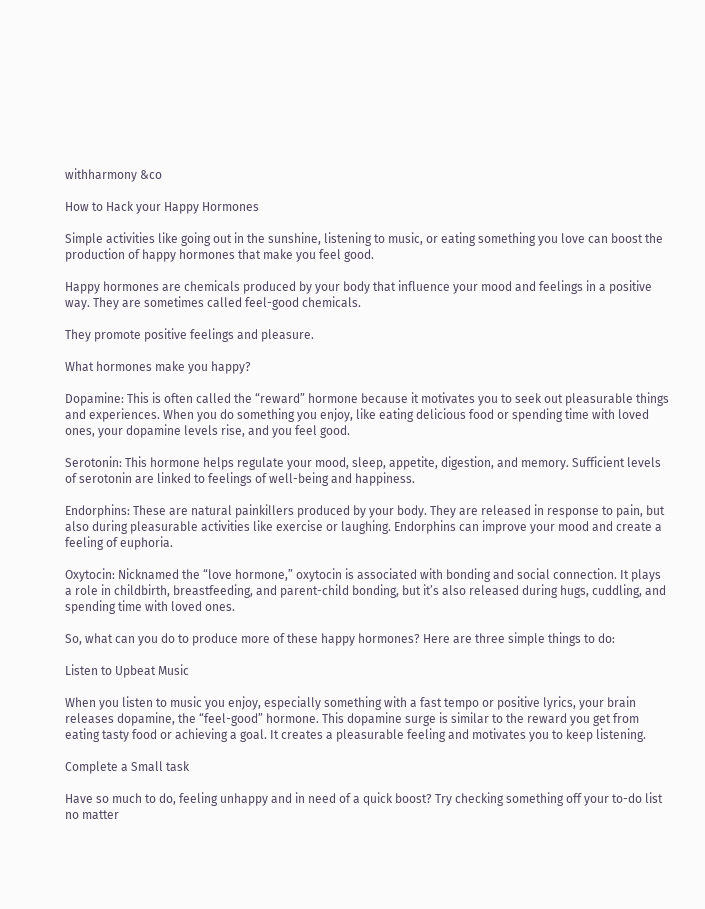withharmony &co

How to Hack your Happy Hormones

Simple activities like going out in the sunshine, listening to music, or eating something you love can boost the production of happy hormones that make you feel good.

Happy hormones are chemicals produced by your body that influence your mood and feelings in a positive way. They are sometimes called feel-good chemicals.

They promote positive feelings and pleasure.

What hormones make you happy?

Dopamine: This is often called the “reward” hormone because it motivates you to seek out pleasurable things and experiences. When you do something you enjoy, like eating delicious food or spending time with loved ones, your dopamine levels rise, and you feel good.

Serotonin: This hormone helps regulate your mood, sleep, appetite, digestion, and memory. Sufficient levels of serotonin are linked to feelings of well-being and happiness.

Endorphins: These are natural painkillers produced by your body. They are released in response to pain, but also during pleasurable activities like exercise or laughing. Endorphins can improve your mood and create a feeling of euphoria.

Oxytocin: Nicknamed the “love hormone,” oxytocin is associated with bonding and social connection. It plays a role in childbirth, breastfeeding, and parent-child bonding, but it’s also released during hugs, cuddling, and spending time with loved ones.

So, what can you do to produce more of these happy hormones? Here are three simple things to do:

Listen to Upbeat Music

When you listen to music you enjoy, especially something with a fast tempo or positive lyrics, your brain releases dopamine, the “feel-good” hormone. This dopamine surge is similar to the reward you get from eating tasty food or achieving a goal. It creates a pleasurable feeling and motivates you to keep listening.

Complete a Small task

Have so much to do, feeling unhappy and in need of a quick boost? Try checking something off your to-do list no matter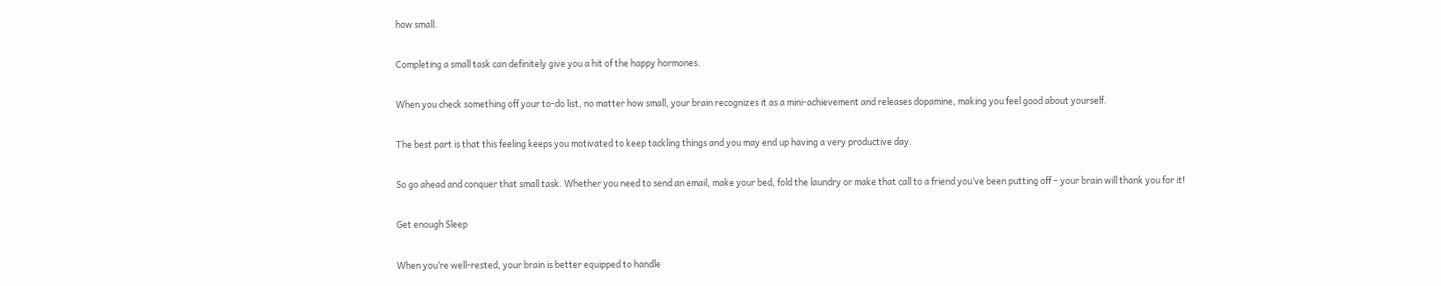how small.

Completing a small task can definitely give you a hit of the happy hormones.

When you check something off your to-do list, no matter how small, your brain recognizes it as a mini-achievement and releases dopamine, making you feel good about yourself.

The best part is that this feeling keeps you motivated to keep tackling things and you may end up having a very productive day.

So go ahead and conquer that small task. Whether you need to send an email, make your bed, fold the laundry or make that call to a friend you’ve been putting off – your brain will thank you for it!

Get enough Sleep

When you’re well-rested, your brain is better equipped to handle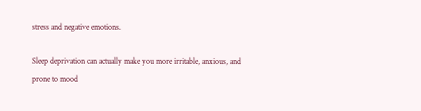stress and negative emotions.

Sleep deprivation can actually make you more irritable, anxious, and prone to mood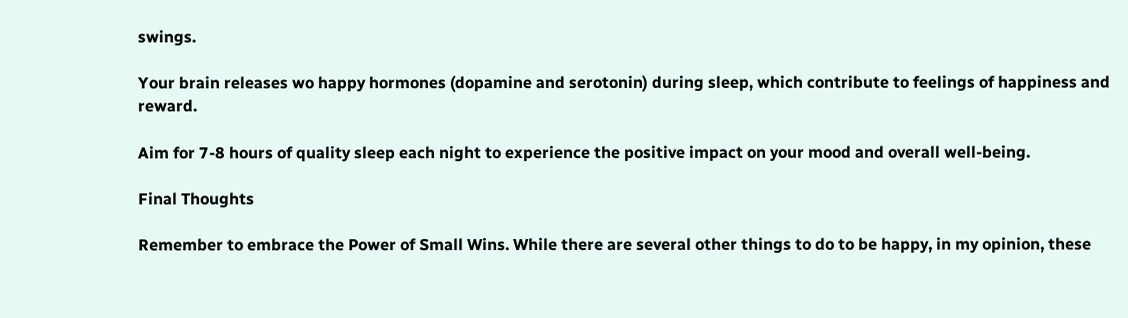swings.

Your brain releases wo happy hormones (dopamine and serotonin) during sleep, which contribute to feelings of happiness and reward.

Aim for 7-8 hours of quality sleep each night to experience the positive impact on your mood and overall well-being.

Final Thoughts

Remember to embrace the Power of Small Wins. While there are several other things to do to be happy, in my opinion, these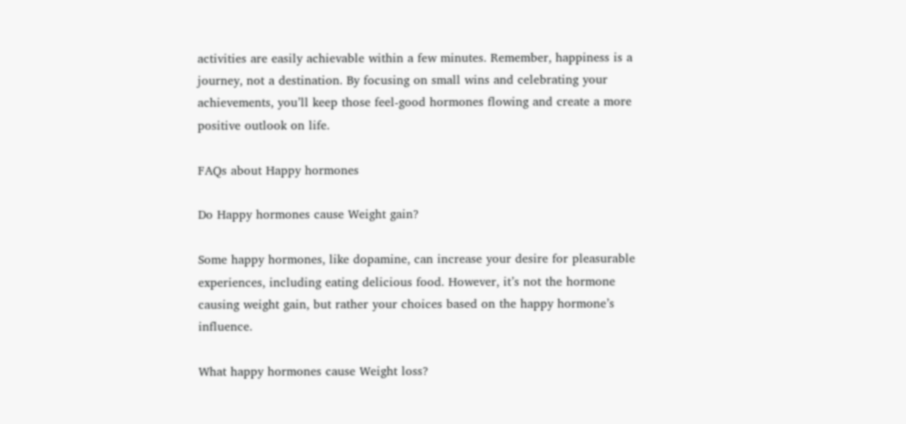activities are easily achievable within a few minutes. Remember, happiness is a journey, not a destination. By focusing on small wins and celebrating your achievements, you’ll keep those feel-good hormones flowing and create a more positive outlook on life.

FAQs about Happy hormones

Do Happy hormones cause Weight gain?

Some happy hormones, like dopamine, can increase your desire for pleasurable experiences, including eating delicious food. However, it’s not the hormone causing weight gain, but rather your choices based on the happy hormone’s influence.

What happy hormones cause Weight loss?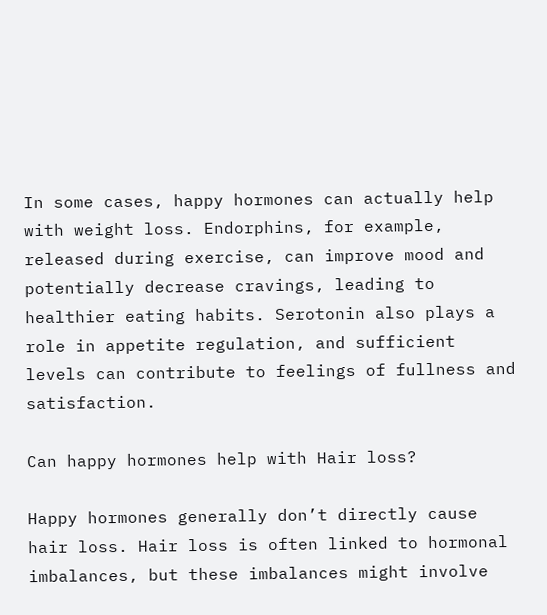In some cases, happy hormones can actually help with weight loss. Endorphins, for example, released during exercise, can improve mood and potentially decrease cravings, leading to healthier eating habits. Serotonin also plays a role in appetite regulation, and sufficient levels can contribute to feelings of fullness and satisfaction.

Can happy hormones help with Hair loss?

Happy hormones generally don’t directly cause hair loss. Hair loss is often linked to hormonal imbalances, but these imbalances might involve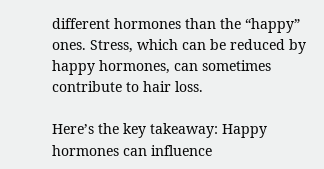different hormones than the “happy” ones. Stress, which can be reduced by happy hormones, can sometimes contribute to hair loss.

Here’s the key takeaway: Happy hormones can influence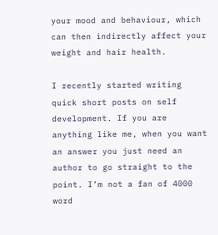your mood and behaviour, which can then indirectly affect your weight and hair health.

I recently started writing quick short posts on self development. If you are anything like me, when you want an answer you just need an author to go straight to the point. I’m not a fan of 4000 word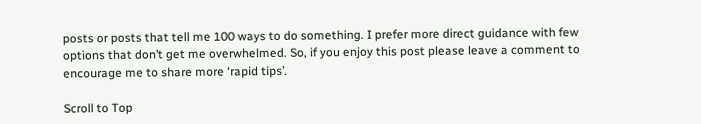posts or posts that tell me 100 ways to do something. I prefer more direct guidance with few options that don’t get me overwhelmed. So, if you enjoy this post please leave a comment to encourage me to share more ‘rapid tips’.

Scroll to Top